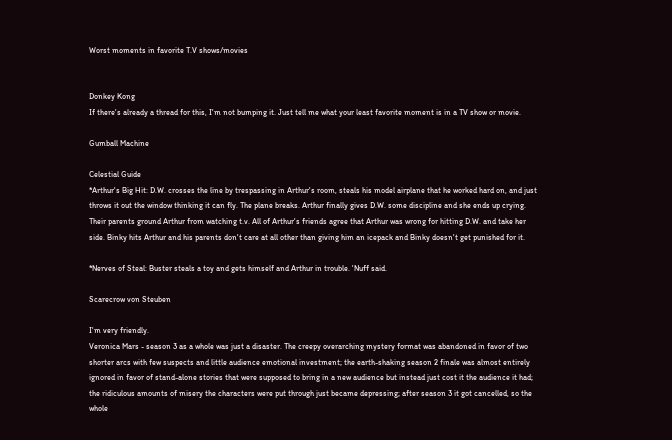Worst moments in favorite T.V shows/movies


Donkey Kong
If there's already a thread for this, I'm not bumping it. Just tell me what your least favorite moment is in a TV show or movie.

Gumball Machine

Celestial Guide
*Arthur's Big Hit: D.W. crosses the line by trespassing in Arthur's room, steals his model airplane that he worked hard on, and just throws it out the window thinking it can fly. The plane breaks. Arthur finally gives D.W. some discipline and she ends up crying. Their parents ground Arthur from watching t.v. All of Arthur's friends agree that Arthur was wrong for hitting D.W. and take her side. Binky hits Arthur and his parents don't care at all other than giving him an icepack and Binky doesn't get punished for it.

*Nerves of Steal: Buster steals a toy and gets himself and Arthur in trouble. 'Nuff said.

Scarecrow von Steuben

I'm very friendly.
Veronica Mars - season 3 as a whole was just a disaster. The creepy overarching mystery format was abandoned in favor of two shorter arcs with few suspects and little audience emotional investment; the earth-shaking season 2 finale was almost entirely ignored in favor of stand-alone stories that were supposed to bring in a new audience but instead just cost it the audience it had; the ridiculous amounts of misery the characters were put through just became depressing; after season 3 it got cancelled, so the whole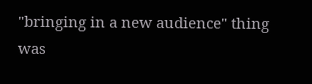"bringing in a new audience" thing was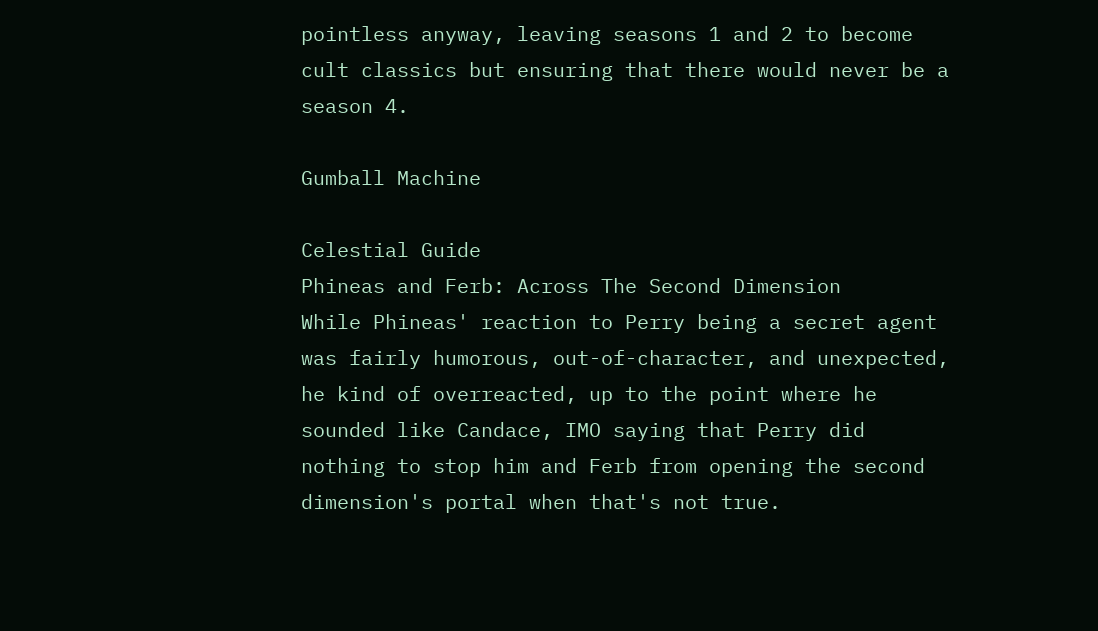pointless anyway, leaving seasons 1 and 2 to become cult classics but ensuring that there would never be a season 4.

Gumball Machine

Celestial Guide
Phineas and Ferb: Across The Second Dimension
While Phineas' reaction to Perry being a secret agent was fairly humorous, out-of-character, and unexpected, he kind of overreacted, up to the point where he sounded like Candace, IMO saying that Perry did nothing to stop him and Ferb from opening the second dimension's portal when that's not true.